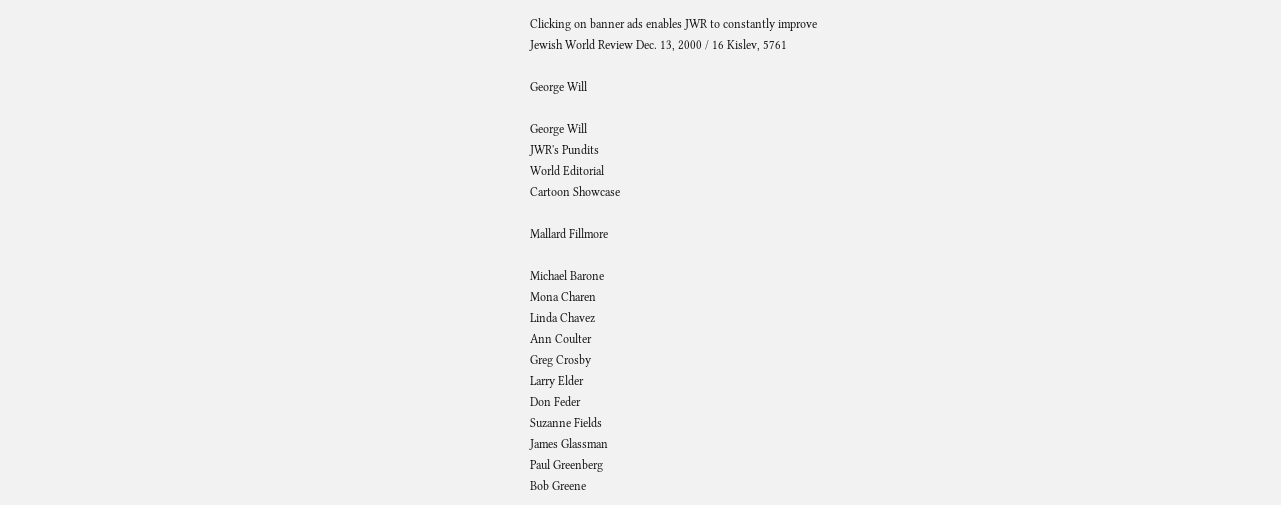Clicking on banner ads enables JWR to constantly improve
Jewish World Review Dec. 13, 2000 / 16 Kislev, 5761

George Will

George Will
JWR's Pundits
World Editorial
Cartoon Showcase

Mallard Fillmore

Michael Barone
Mona Charen
Linda Chavez
Ann Coulter
Greg Crosby
Larry Elder
Don Feder
Suzanne Fields
James Glassman
Paul Greenberg
Bob Greene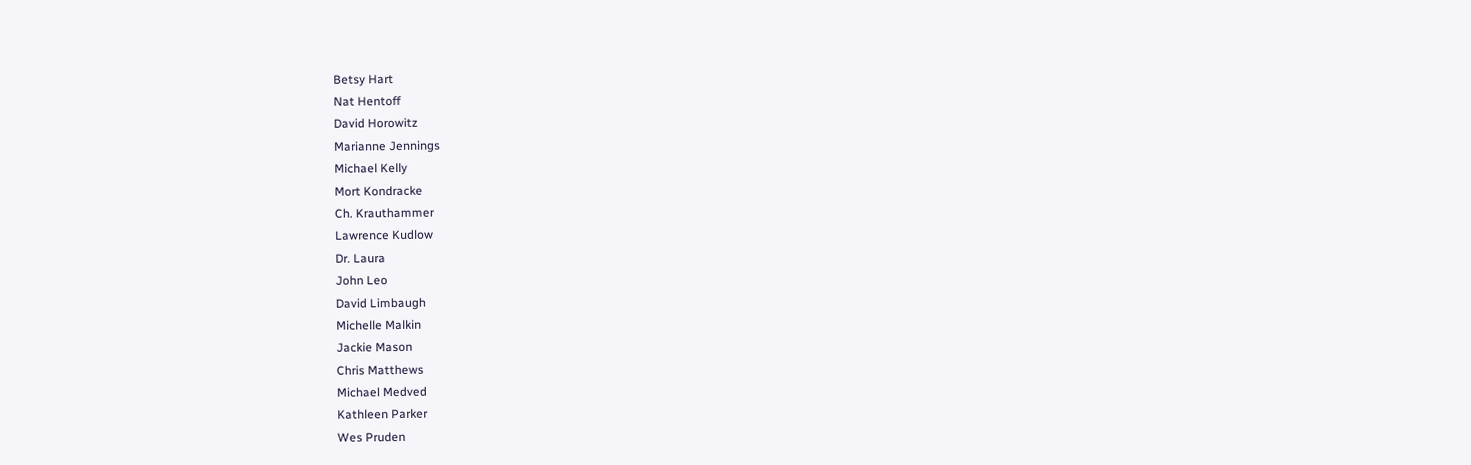Betsy Hart
Nat Hentoff
David Horowitz
Marianne Jennings
Michael Kelly
Mort Kondracke
Ch. Krauthammer
Lawrence Kudlow
Dr. Laura
John Leo
David Limbaugh
Michelle Malkin
Jackie Mason
Chris Matthews
Michael Medved
Kathleen Parker
Wes Pruden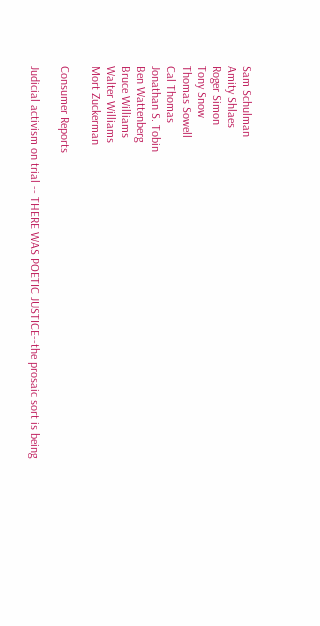Sam Schulman
Amity Shlaes
Roger Simon
Tony Snow
Thomas Sowell
Cal Thomas
Jonathan S. Tobin
Ben Wattenberg
Bruce Williams
Walter Williams
Mort Zuckerman

Consumer Reports

Judicial activism on trial -- THERE WAS POETIC JUSTICE--the prosaic sort is being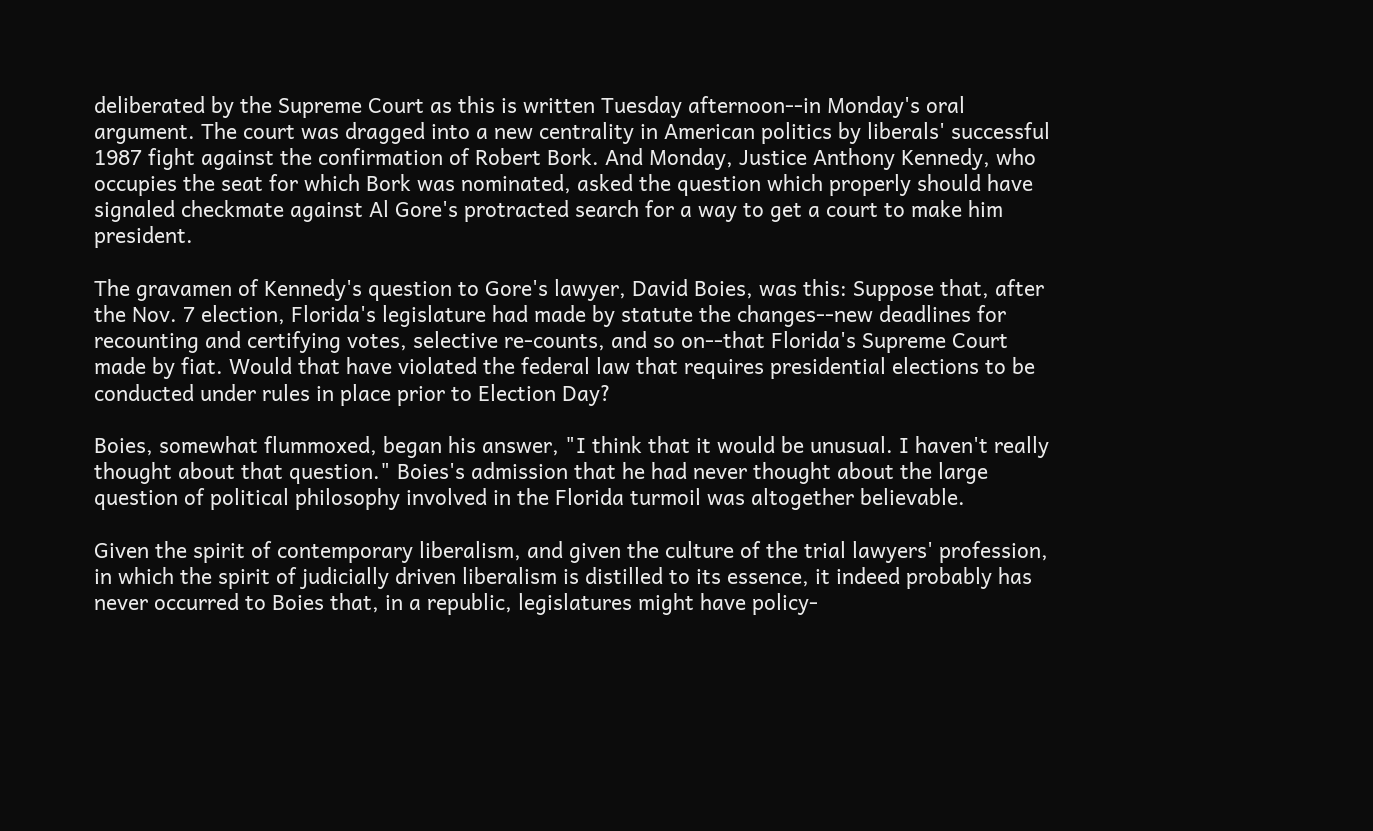deliberated by the Supreme Court as this is written Tuesday afternoon--in Monday's oral argument. The court was dragged into a new centrality in American politics by liberals' successful 1987 fight against the confirmation of Robert Bork. And Monday, Justice Anthony Kennedy, who occupies the seat for which Bork was nominated, asked the question which properly should have signaled checkmate against Al Gore's protracted search for a way to get a court to make him president.

The gravamen of Kennedy's question to Gore's lawyer, David Boies, was this: Suppose that, after the Nov. 7 election, Florida's legislature had made by statute the changes--new deadlines for recounting and certifying votes, selective re-counts, and so on--that Florida's Supreme Court made by fiat. Would that have violated the federal law that requires presidential elections to be conducted under rules in place prior to Election Day?

Boies, somewhat flummoxed, began his answer, "I think that it would be unusual. I haven't really thought about that question." Boies's admission that he had never thought about the large question of political philosophy involved in the Florida turmoil was altogether believable.

Given the spirit of contemporary liberalism, and given the culture of the trial lawyers' profession, in which the spirit of judicially driven liberalism is distilled to its essence, it indeed probably has never occurred to Boies that, in a republic, legislatures might have policy-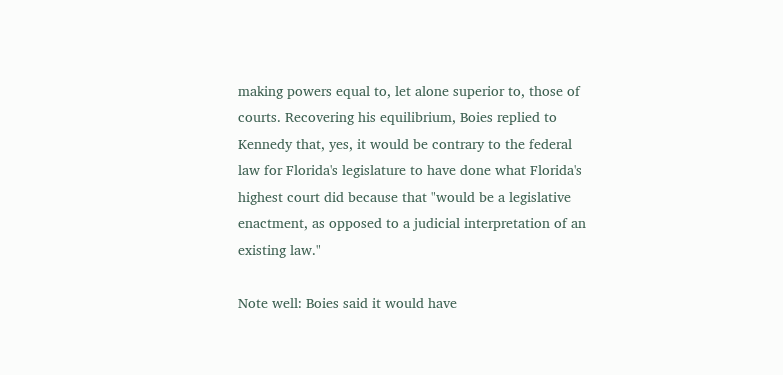making powers equal to, let alone superior to, those of courts. Recovering his equilibrium, Boies replied to Kennedy that, yes, it would be contrary to the federal law for Florida's legislature to have done what Florida's highest court did because that "would be a legislative enactment, as opposed to a judicial interpretation of an existing law."

Note well: Boies said it would have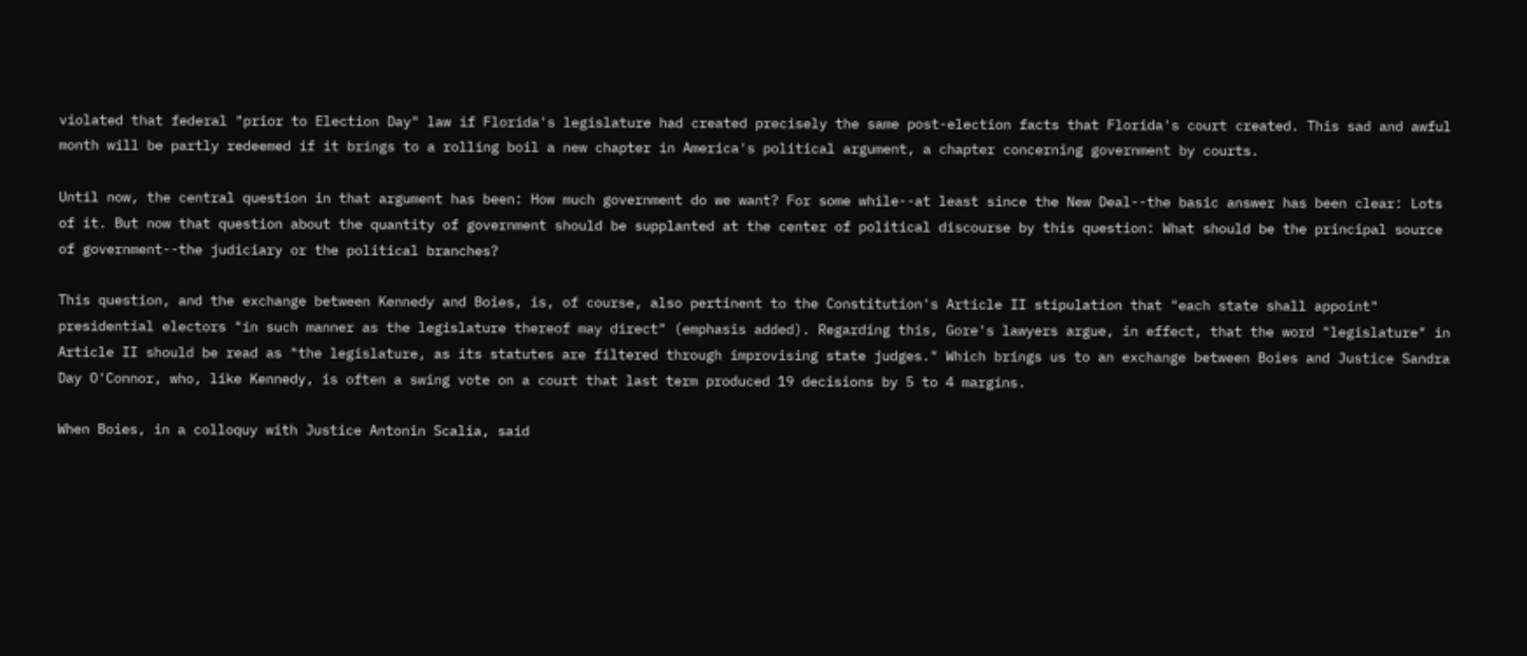violated that federal "prior to Election Day" law if Florida's legislature had created precisely the same post-election facts that Florida's court created. This sad and awful month will be partly redeemed if it brings to a rolling boil a new chapter in America's political argument, a chapter concerning government by courts.

Until now, the central question in that argument has been: How much government do we want? For some while--at least since the New Deal--the basic answer has been clear: Lots of it. But now that question about the quantity of government should be supplanted at the center of political discourse by this question: What should be the principal source of government--the judiciary or the political branches?

This question, and the exchange between Kennedy and Boies, is, of course, also pertinent to the Constitution's Article II stipulation that "each state shall appoint" presidential electors "in such manner as the legislature thereof may direct" (emphasis added). Regarding this, Gore's lawyers argue, in effect, that the word "legislature" in Article II should be read as "the legislature, as its statutes are filtered through improvising state judges." Which brings us to an exchange between Boies and Justice Sandra Day O'Connor, who, like Kennedy, is often a swing vote on a court that last term produced 19 decisions by 5 to 4 margins.

When Boies, in a colloquy with Justice Antonin Scalia, said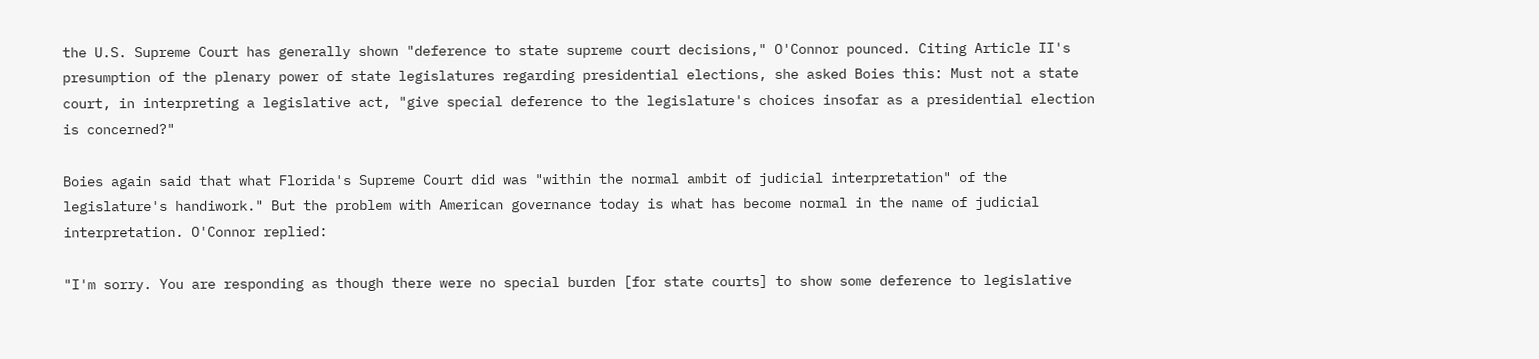the U.S. Supreme Court has generally shown "deference to state supreme court decisions," O'Connor pounced. Citing Article II's presumption of the plenary power of state legislatures regarding presidential elections, she asked Boies this: Must not a state court, in interpreting a legislative act, "give special deference to the legislature's choices insofar as a presidential election is concerned?"

Boies again said that what Florida's Supreme Court did was "within the normal ambit of judicial interpretation" of the legislature's handiwork." But the problem with American governance today is what has become normal in the name of judicial interpretation. O'Connor replied:

"I'm sorry. You are responding as though there were no special burden [for state courts] to show some deference to legislative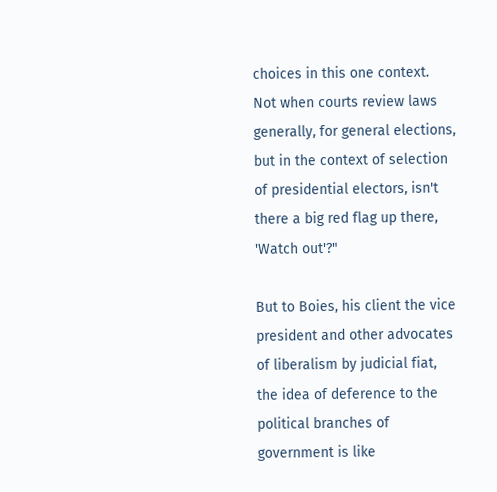choices in this one context. Not when courts review laws generally, for general elections, but in the context of selection of presidential electors, isn't there a big red flag up there, 'Watch out'?"

But to Boies, his client the vice president and other advocates of liberalism by judicial fiat, the idea of deference to the political branches of government is like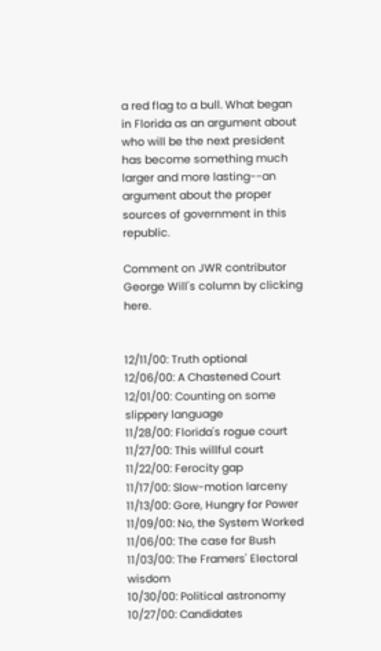a red flag to a bull. What began in Florida as an argument about who will be the next president has become something much larger and more lasting--an argument about the proper sources of government in this republic.

Comment on JWR contributor George Will's column by clicking here.


12/11/00: Truth optional
12/06/00: A Chastened Court
12/01/00: Counting on some slippery language
11/28/00: Florida's rogue court
11/27/00: This willful court
11/22/00: Ferocity gap
11/17/00: Slow-motion larceny
11/13/00: Gore, Hungry for Power
11/09/00: No, the System Worked
11/06/00: The case for Bush
11/03/00: The Framers' Electoral wisdom
10/30/00: Political astronomy
10/27/00: Candidates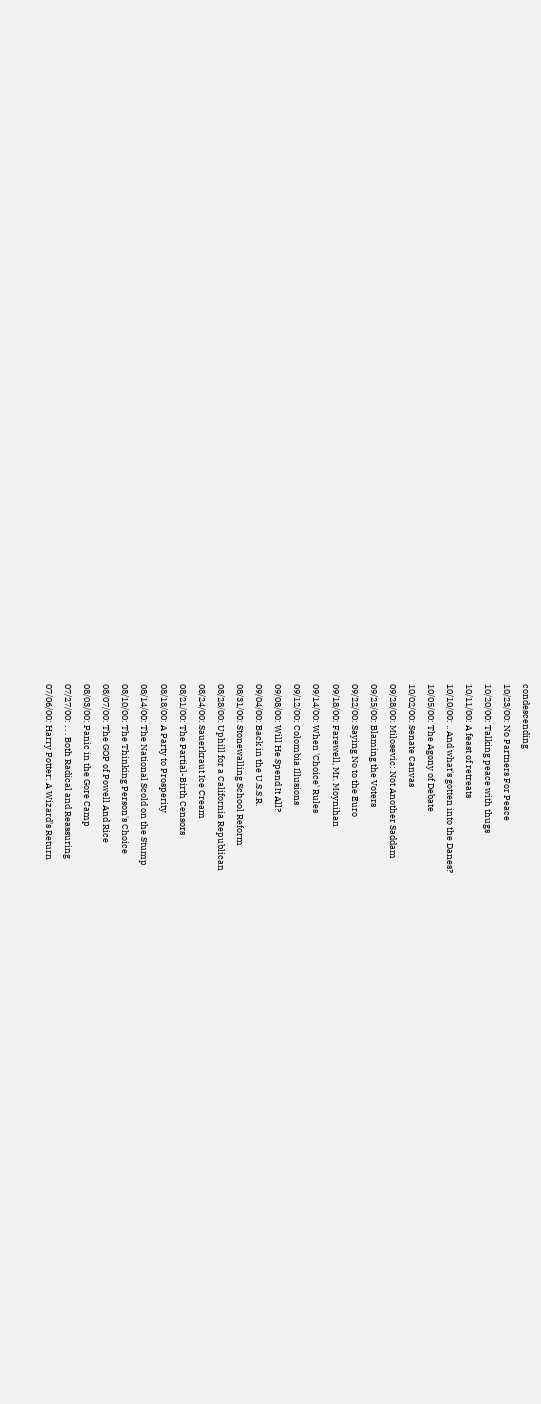condescending
10/23/00: No Partners For Peace
10/20/00: Talking peace with thugs
10/11/00: A feast of retreats
10/10/00: .. And what's gotten into the Danes?
10/05/00: The Agony of Debate
10/02/00: Senate Canvas
09/28/00: Milosevic: Not Another Saddam
09/25/00: Blaming the Voters
09/22/00: Saying No to the Euro
09/18/00: Farewell, Mr. Moynihan
09/14/00: When 'Choice' Rules
09/12/00: Colombia Illusions
09/08/00: Will He Spend It All?
09/04/00: Back in the U.S.S.R.
08/31/00: Stonewalling School Reform
08/28/00: Uphill for a California Republican
08/24/00: Sauerkraut Ice Cream
08/21/00: The Partial-Birth Censors
08/18/00: A Party to Prosperity
08/14/00: The National Scold on the Stump
08/10/00: The Thinking Person's Choice
08/07/00: The GOP of Powell And Rice
08/03/00: Panic in the Gore Camp
07/27/00: . . . Both Radical and Reassuring
07/06/00: Harry Potter: A Wizard's Return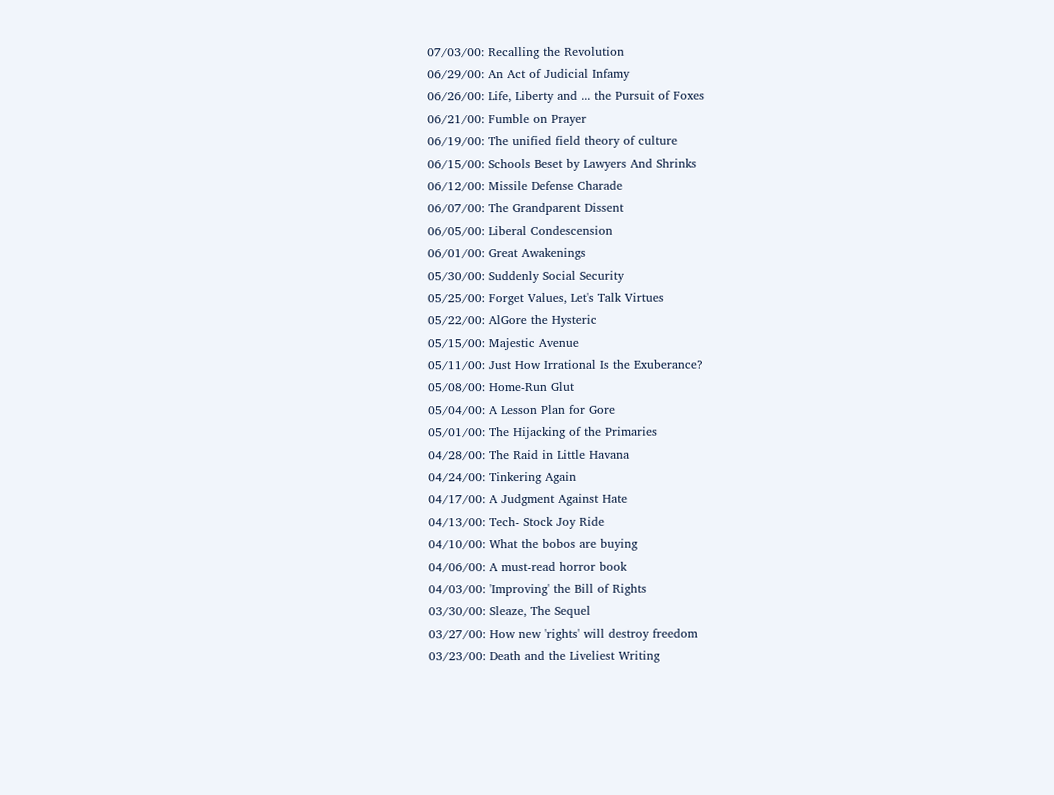07/03/00: Recalling the Revolution
06/29/00: An Act of Judicial Infamy
06/26/00: Life, Liberty and ... the Pursuit of Foxes
06/21/00: Fumble on Prayer
06/19/00: The unified field theory of culture
06/15/00: Schools Beset by Lawyers And Shrinks
06/12/00: Missile Defense Charade
06/07/00: The Grandparent Dissent
06/05/00: Liberal Condescension
06/01/00: Great Awakenings
05/30/00: Suddenly Social Security
05/25/00: Forget Values, Let's Talk Virtues
05/22/00: AlGore the Hysteric
05/15/00: Majestic Avenue
05/11/00: Just How Irrational Is the Exuberance?
05/08/00: Home-Run Glut
05/04/00: A Lesson Plan for Gore
05/01/00: The Hijacking of the Primaries
04/28/00: The Raid in Little Havana
04/24/00: Tinkering Again
04/17/00: A Judgment Against Hate
04/13/00: Tech- Stock Joy Ride
04/10/00: What the bobos are buying
04/06/00: A must-read horror book
04/03/00: 'Improving' the Bill of Rights
03/30/00: Sleaze, The Sequel
03/27/00: How new 'rights' will destroy freedom
03/23/00: Death and the Liveliest Writing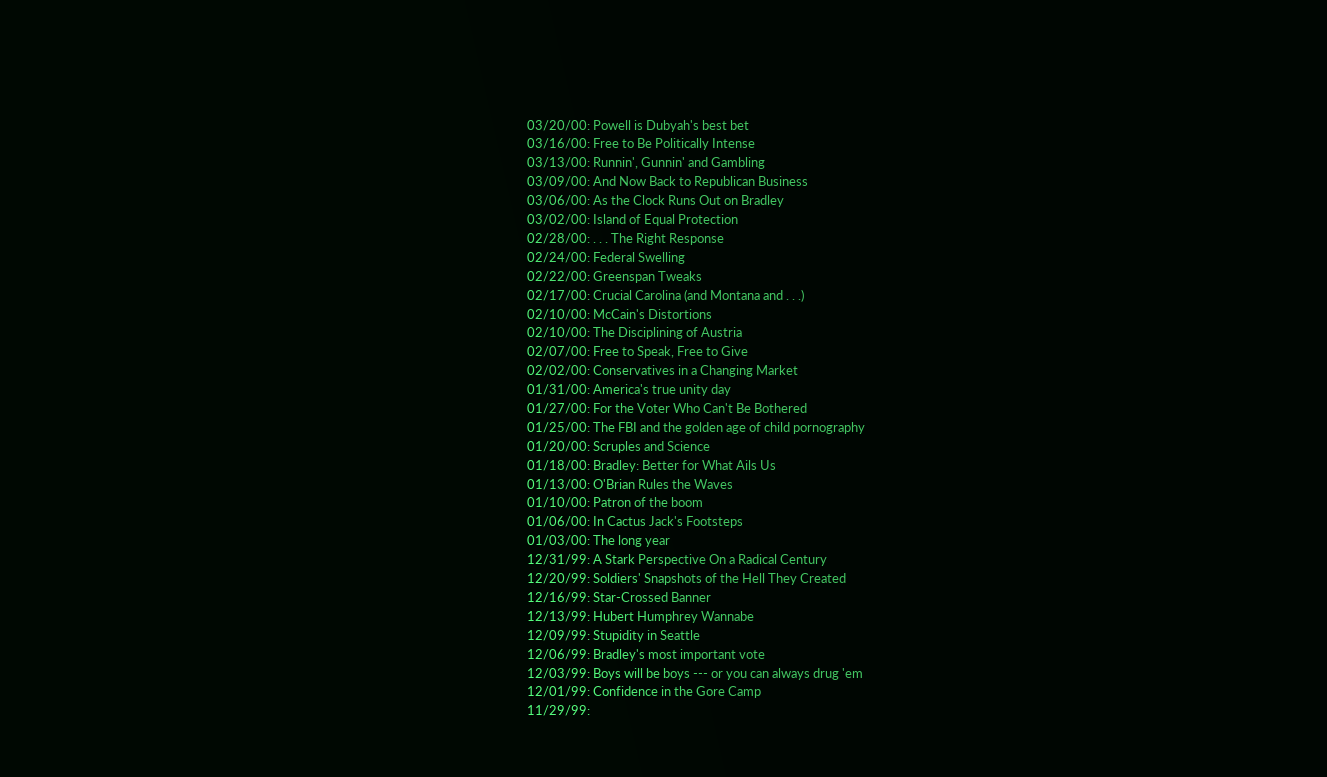03/20/00: Powell is Dubyah's best bet
03/16/00: Free to Be Politically Intense
03/13/00: Runnin', Gunnin' and Gambling
03/09/00: And Now Back to Republican Business
03/06/00: As the Clock Runs Out on Bradley
03/02/00: Island of Equal Protection
02/28/00: . . . The Right Response
02/24/00: Federal Swelling
02/22/00: Greenspan Tweaks
02/17/00: Crucial Carolina (and Montana and . . .)
02/10/00: McCain's Distortions
02/10/00: The Disciplining of Austria
02/07/00: Free to Speak, Free to Give
02/02/00: Conservatives in a Changing Market
01/31/00: America's true unity day
01/27/00: For the Voter Who Can't Be Bothered
01/25/00: The FBI and the golden age of child pornography
01/20/00: Scruples and Science
01/18/00: Bradley: Better for What Ails Us
01/13/00: O'Brian Rules the Waves
01/10/00: Patron of the boom
01/06/00: In Cactus Jack's Footsteps
01/03/00: The long year
12/31/99: A Stark Perspective On a Radical Century
12/20/99: Soldiers' Snapshots of the Hell They Created
12/16/99: Star-Crossed Banner
12/13/99: Hubert Humphrey Wannabe
12/09/99: Stupidity in Seattle
12/06/99: Bradley's most important vote
12/03/99: Boys will be boys --- or you can always drug 'em
12/01/99: Confidence in the Gore Camp
11/29/99: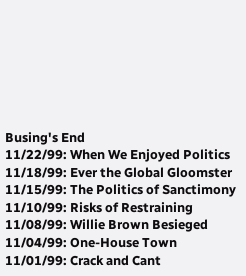Busing's End
11/22/99: When We Enjoyed Politics
11/18/99: Ever the Global Gloomster
11/15/99: The Politics of Sanctimony
11/10/99: Risks of Restraining
11/08/99: Willie Brown Besieged
11/04/99: One-House Town
11/01/99: Crack and Cant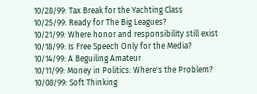10/28/99: Tax Break for the Yachting Class
10/25/99: Ready for The Big Leagues?
10/21/99: Where honor and responsibility still exist
10/18/99: Is Free Speech Only for the Media?
10/14/99: A Beguiling Amateur
10/11/99: Money in Politics: Where's the Problem?
10/08/99: Soft Thinking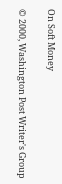On Soft Money

© 2000, Washington Post Writer's Group